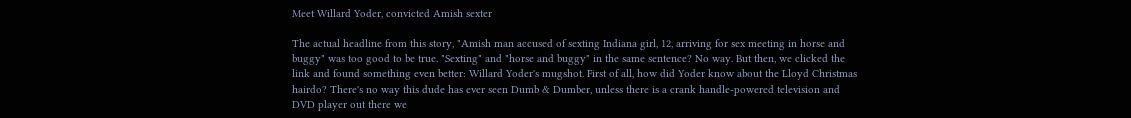Meet Willard Yoder, convicted Amish sexter

The actual headline from this story, "Amish man accused of sexting Indiana girl, 12, arriving for sex meeting in horse and buggy" was too good to be true. "Sexting" and "horse and buggy" in the same sentence? No way. But then, we clicked the link and found something even better: Willard Yoder's mugshot. First of all, how did Yoder know about the Lloyd Christmas hairdo? There's no way this dude has ever seen Dumb & Dumber, unless there is a crank handle-powered television and DVD player out there we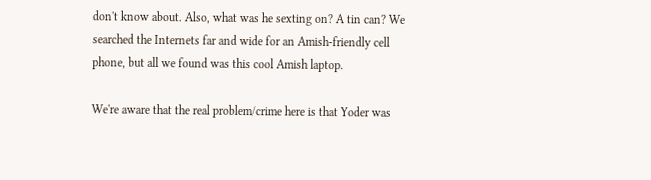don't know about. Also, what was he sexting on? A tin can? We searched the Internets far and wide for an Amish-friendly cell phone, but all we found was this cool Amish laptop.

We're aware that the real problem/crime here is that Yoder was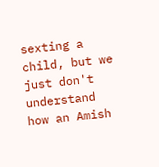sexting a child, but we just don't understand how an Amish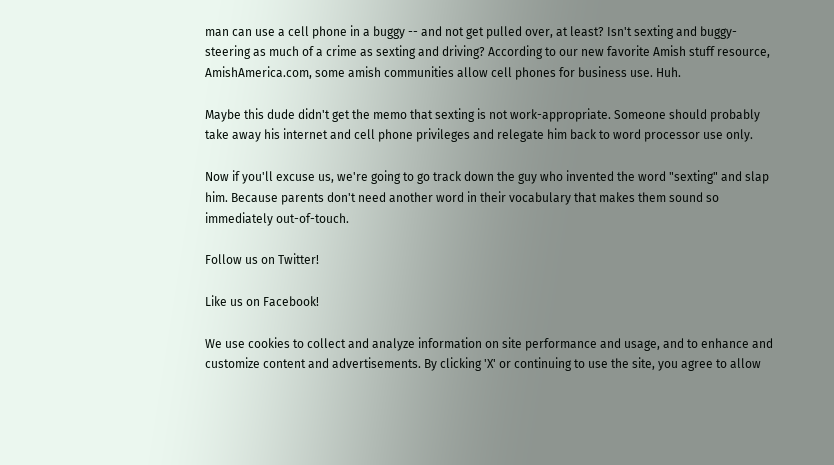man can use a cell phone in a buggy -- and not get pulled over, at least? Isn't sexting and buggy-steering as much of a crime as sexting and driving? According to our new favorite Amish stuff resource, AmishAmerica.com, some amish communities allow cell phones for business use. Huh.

Maybe this dude didn't get the memo that sexting is not work-appropriate. Someone should probably take away his internet and cell phone privileges and relegate him back to word processor use only.

Now if you'll excuse us, we're going to go track down the guy who invented the word "sexting" and slap him. Because parents don't need another word in their vocabulary that makes them sound so immediately out-of-touch.

Follow us on Twitter!

Like us on Facebook!

We use cookies to collect and analyze information on site performance and usage, and to enhance and customize content and advertisements. By clicking 'X' or continuing to use the site, you agree to allow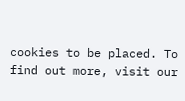cookies to be placed. To find out more, visit our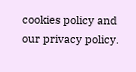cookies policy and our privacy policy.